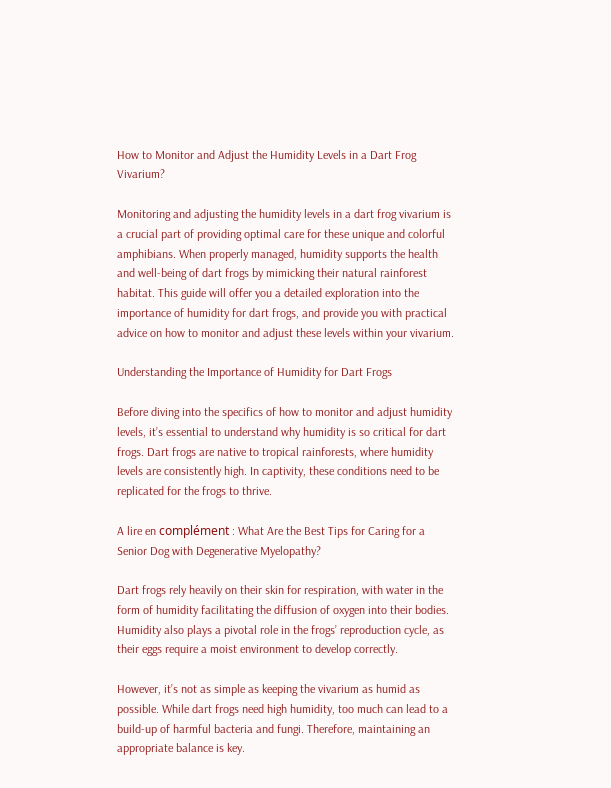How to Monitor and Adjust the Humidity Levels in a Dart Frog Vivarium?

Monitoring and adjusting the humidity levels in a dart frog vivarium is a crucial part of providing optimal care for these unique and colorful amphibians. When properly managed, humidity supports the health and well-being of dart frogs by mimicking their natural rainforest habitat. This guide will offer you a detailed exploration into the importance of humidity for dart frogs, and provide you with practical advice on how to monitor and adjust these levels within your vivarium.

Understanding the Importance of Humidity for Dart Frogs

Before diving into the specifics of how to monitor and adjust humidity levels, it’s essential to understand why humidity is so critical for dart frogs. Dart frogs are native to tropical rainforests, where humidity levels are consistently high. In captivity, these conditions need to be replicated for the frogs to thrive.

A lire en complément : What Are the Best Tips for Caring for a Senior Dog with Degenerative Myelopathy?

Dart frogs rely heavily on their skin for respiration, with water in the form of humidity facilitating the diffusion of oxygen into their bodies. Humidity also plays a pivotal role in the frogs’ reproduction cycle, as their eggs require a moist environment to develop correctly.

However, it’s not as simple as keeping the vivarium as humid as possible. While dart frogs need high humidity, too much can lead to a build-up of harmful bacteria and fungi. Therefore, maintaining an appropriate balance is key.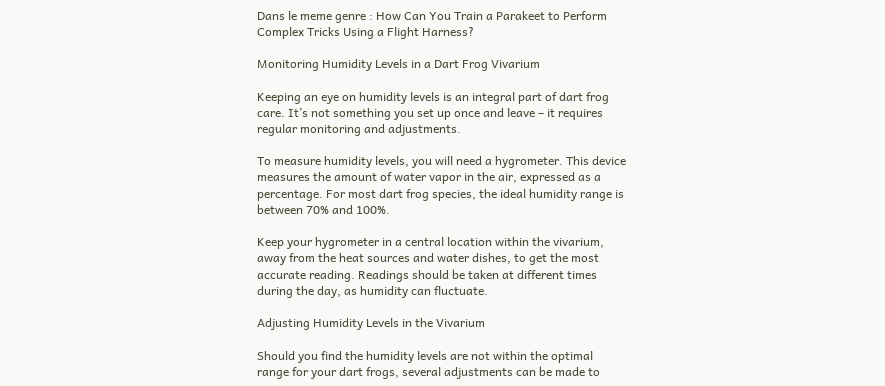Dans le meme genre : How Can You Train a Parakeet to Perform Complex Tricks Using a Flight Harness?

Monitoring Humidity Levels in a Dart Frog Vivarium

Keeping an eye on humidity levels is an integral part of dart frog care. It’s not something you set up once and leave – it requires regular monitoring and adjustments.

To measure humidity levels, you will need a hygrometer. This device measures the amount of water vapor in the air, expressed as a percentage. For most dart frog species, the ideal humidity range is between 70% and 100%.

Keep your hygrometer in a central location within the vivarium, away from the heat sources and water dishes, to get the most accurate reading. Readings should be taken at different times during the day, as humidity can fluctuate.

Adjusting Humidity Levels in the Vivarium

Should you find the humidity levels are not within the optimal range for your dart frogs, several adjustments can be made to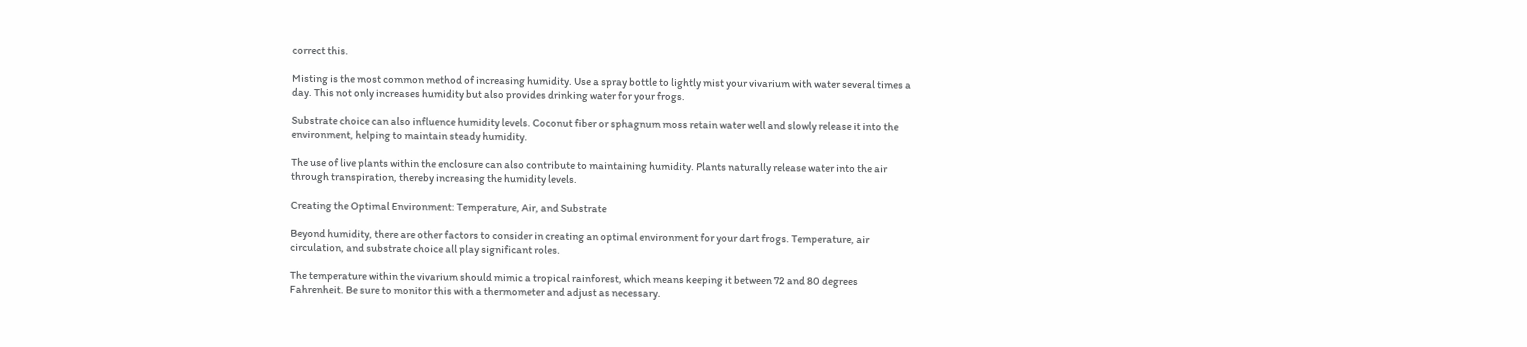correct this.

Misting is the most common method of increasing humidity. Use a spray bottle to lightly mist your vivarium with water several times a day. This not only increases humidity but also provides drinking water for your frogs.

Substrate choice can also influence humidity levels. Coconut fiber or sphagnum moss retain water well and slowly release it into the environment, helping to maintain steady humidity.

The use of live plants within the enclosure can also contribute to maintaining humidity. Plants naturally release water into the air through transpiration, thereby increasing the humidity levels.

Creating the Optimal Environment: Temperature, Air, and Substrate

Beyond humidity, there are other factors to consider in creating an optimal environment for your dart frogs. Temperature, air circulation, and substrate choice all play significant roles.

The temperature within the vivarium should mimic a tropical rainforest, which means keeping it between 72 and 80 degrees Fahrenheit. Be sure to monitor this with a thermometer and adjust as necessary.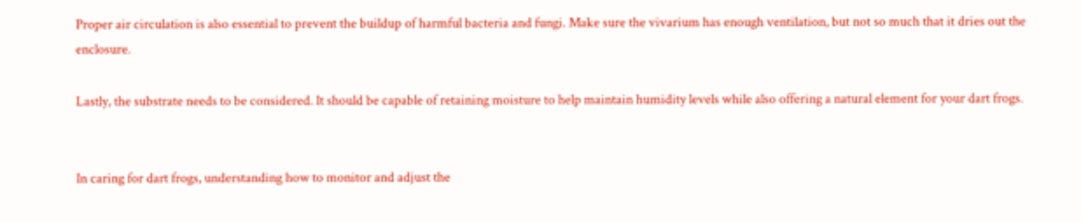Proper air circulation is also essential to prevent the buildup of harmful bacteria and fungi. Make sure the vivarium has enough ventilation, but not so much that it dries out the enclosure.

Lastly, the substrate needs to be considered. It should be capable of retaining moisture to help maintain humidity levels while also offering a natural element for your dart frogs.


In caring for dart frogs, understanding how to monitor and adjust the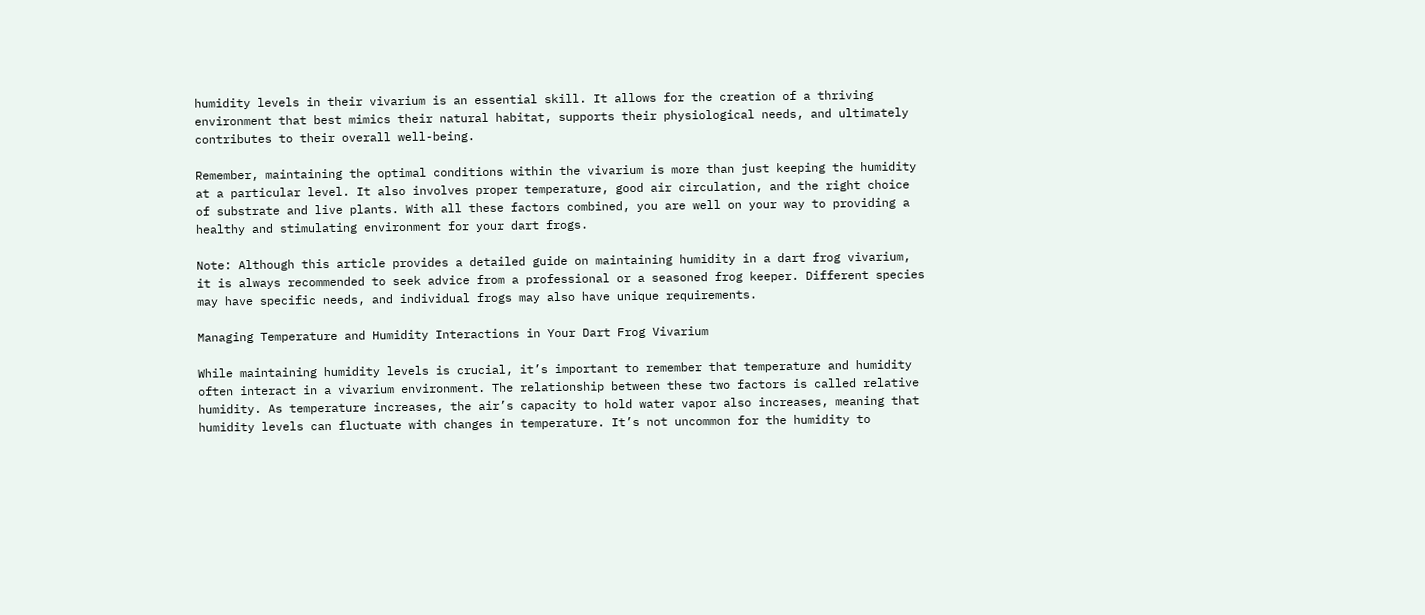humidity levels in their vivarium is an essential skill. It allows for the creation of a thriving environment that best mimics their natural habitat, supports their physiological needs, and ultimately contributes to their overall well-being.

Remember, maintaining the optimal conditions within the vivarium is more than just keeping the humidity at a particular level. It also involves proper temperature, good air circulation, and the right choice of substrate and live plants. With all these factors combined, you are well on your way to providing a healthy and stimulating environment for your dart frogs.

Note: Although this article provides a detailed guide on maintaining humidity in a dart frog vivarium, it is always recommended to seek advice from a professional or a seasoned frog keeper. Different species may have specific needs, and individual frogs may also have unique requirements.

Managing Temperature and Humidity Interactions in Your Dart Frog Vivarium

While maintaining humidity levels is crucial, it’s important to remember that temperature and humidity often interact in a vivarium environment. The relationship between these two factors is called relative humidity. As temperature increases, the air’s capacity to hold water vapor also increases, meaning that humidity levels can fluctuate with changes in temperature. It’s not uncommon for the humidity to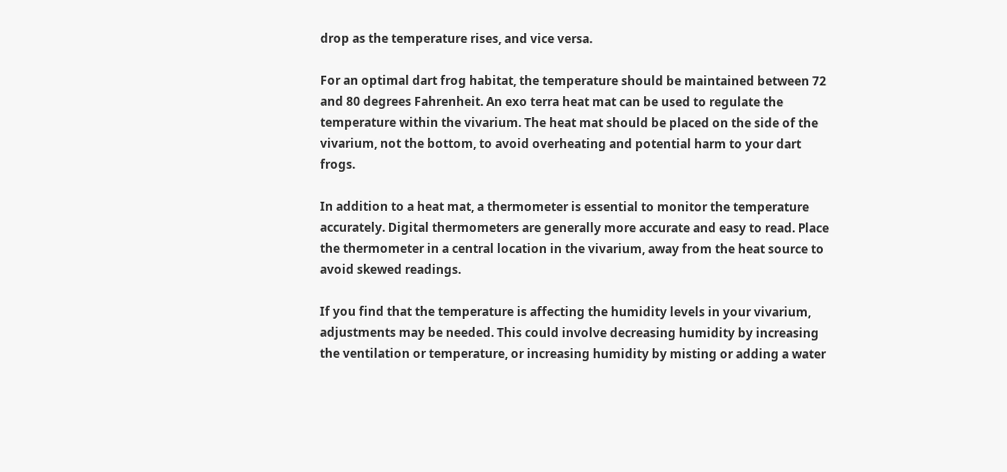drop as the temperature rises, and vice versa.

For an optimal dart frog habitat, the temperature should be maintained between 72 and 80 degrees Fahrenheit. An exo terra heat mat can be used to regulate the temperature within the vivarium. The heat mat should be placed on the side of the vivarium, not the bottom, to avoid overheating and potential harm to your dart frogs.

In addition to a heat mat, a thermometer is essential to monitor the temperature accurately. Digital thermometers are generally more accurate and easy to read. Place the thermometer in a central location in the vivarium, away from the heat source to avoid skewed readings.

If you find that the temperature is affecting the humidity levels in your vivarium, adjustments may be needed. This could involve decreasing humidity by increasing the ventilation or temperature, or increasing humidity by misting or adding a water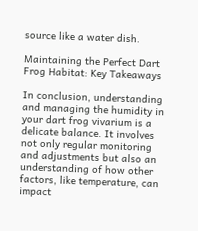source like a water dish.

Maintaining the Perfect Dart Frog Habitat: Key Takeaways

In conclusion, understanding and managing the humidity in your dart frog vivarium is a delicate balance. It involves not only regular monitoring and adjustments but also an understanding of how other factors, like temperature, can impact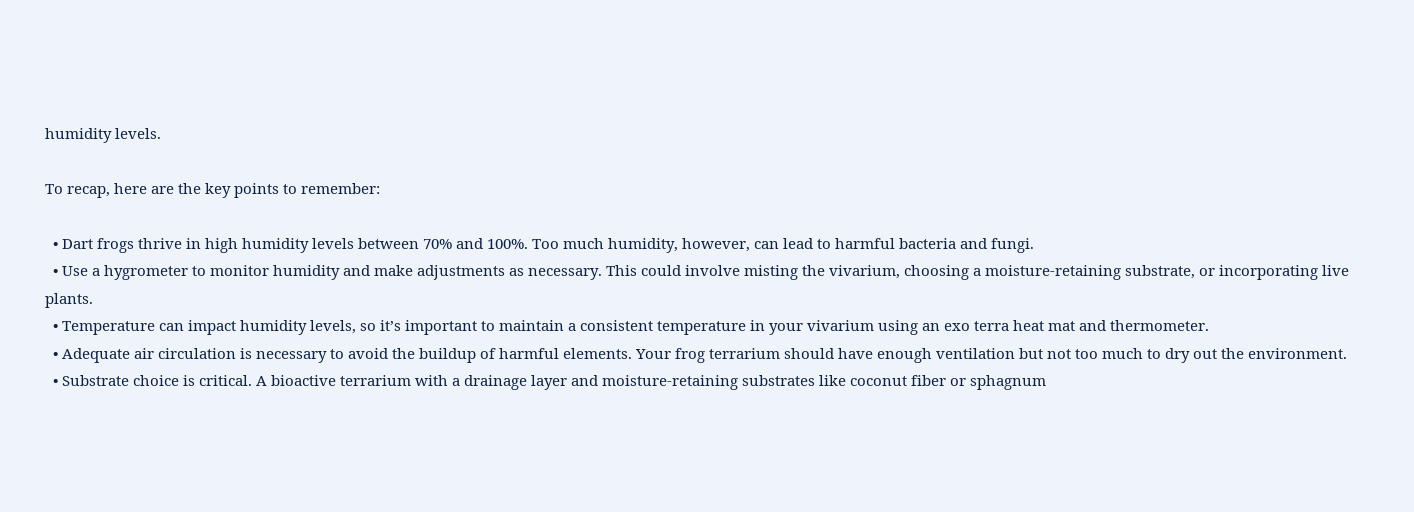humidity levels.

To recap, here are the key points to remember:

  • Dart frogs thrive in high humidity levels between 70% and 100%. Too much humidity, however, can lead to harmful bacteria and fungi.
  • Use a hygrometer to monitor humidity and make adjustments as necessary. This could involve misting the vivarium, choosing a moisture-retaining substrate, or incorporating live plants.
  • Temperature can impact humidity levels, so it’s important to maintain a consistent temperature in your vivarium using an exo terra heat mat and thermometer.
  • Adequate air circulation is necessary to avoid the buildup of harmful elements. Your frog terrarium should have enough ventilation but not too much to dry out the environment.
  • Substrate choice is critical. A bioactive terrarium with a drainage layer and moisture-retaining substrates like coconut fiber or sphagnum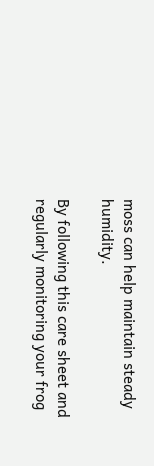moss can help maintain steady humidity.

By following this care sheet and regularly monitoring your frog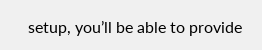setup, you’ll be able to provide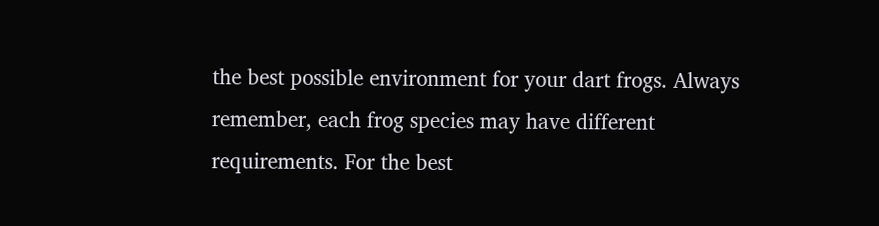the best possible environment for your dart frogs. Always remember, each frog species may have different requirements. For the best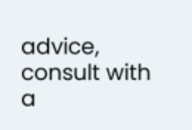advice, consult with a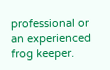professional or an experienced frog keeper.